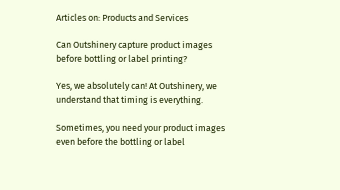Articles on: Products and Services

Can Outshinery capture product images before bottling or label printing?

Yes, we absolutely can! At Outshinery, we understand that timing is everything.

Sometimes, you need your product images even before the bottling or label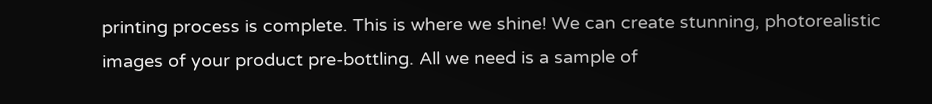printing process is complete. This is where we shine! We can create stunning, photorealistic images of your product pre-bottling. All we need is a sample of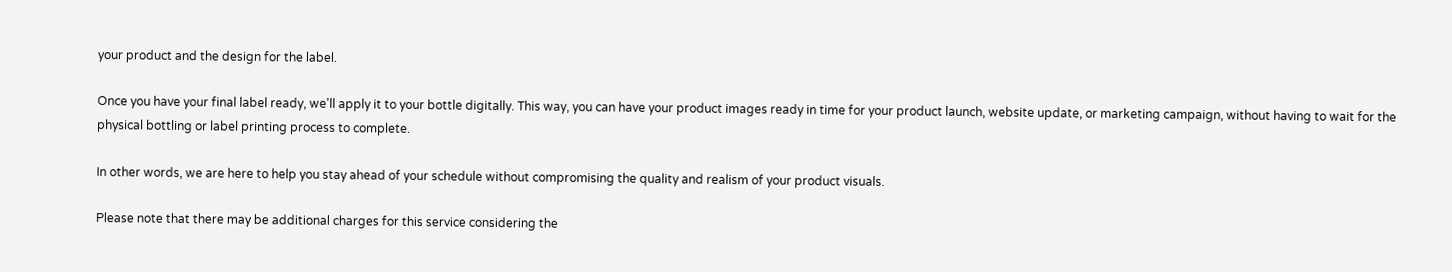your product and the design for the label.

Once you have your final label ready, we'll apply it to your bottle digitally. This way, you can have your product images ready in time for your product launch, website update, or marketing campaign, without having to wait for the physical bottling or label printing process to complete.

In other words, we are here to help you stay ahead of your schedule without compromising the quality and realism of your product visuals.

Please note that there may be additional charges for this service considering the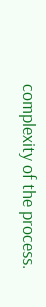complexity of the process.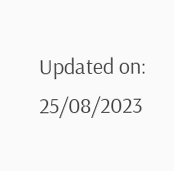Updated on: 25/08/2023